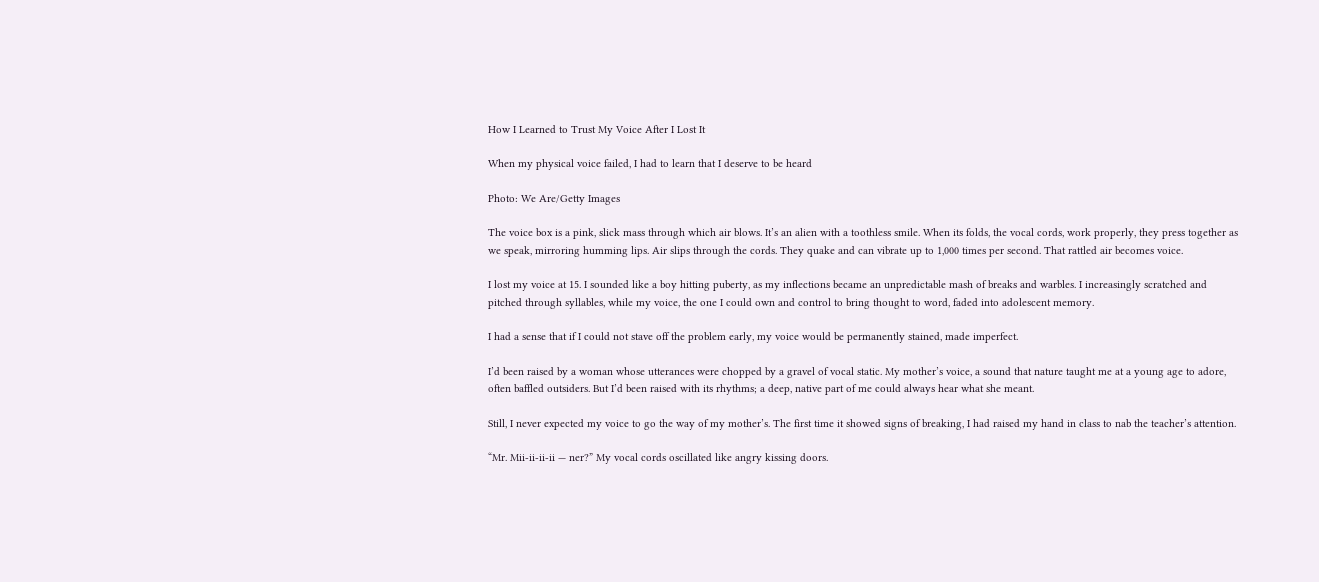How I Learned to Trust My Voice After I Lost It

When my physical voice failed, I had to learn that I deserve to be heard

Photo: We Are/Getty Images

The voice box is a pink, slick mass through which air blows. It’s an alien with a toothless smile. When its folds, the vocal cords, work properly, they press together as we speak, mirroring humming lips. Air slips through the cords. They quake and can vibrate up to 1,000 times per second. That rattled air becomes voice.

I lost my voice at 15. I sounded like a boy hitting puberty, as my inflections became an unpredictable mash of breaks and warbles. I increasingly scratched and pitched through syllables, while my voice, the one I could own and control to bring thought to word, faded into adolescent memory.

I had a sense that if I could not stave off the problem early, my voice would be permanently stained, made imperfect.

I’d been raised by a woman whose utterances were chopped by a gravel of vocal static. My mother’s voice, a sound that nature taught me at a young age to adore, often baffled outsiders. But I’d been raised with its rhythms; a deep, native part of me could always hear what she meant.

Still, I never expected my voice to go the way of my mother’s. The first time it showed signs of breaking, I had raised my hand in class to nab the teacher’s attention.

“Mr. Mii-ii-ii-ii — ner?” My vocal cords oscillated like angry kissing doors.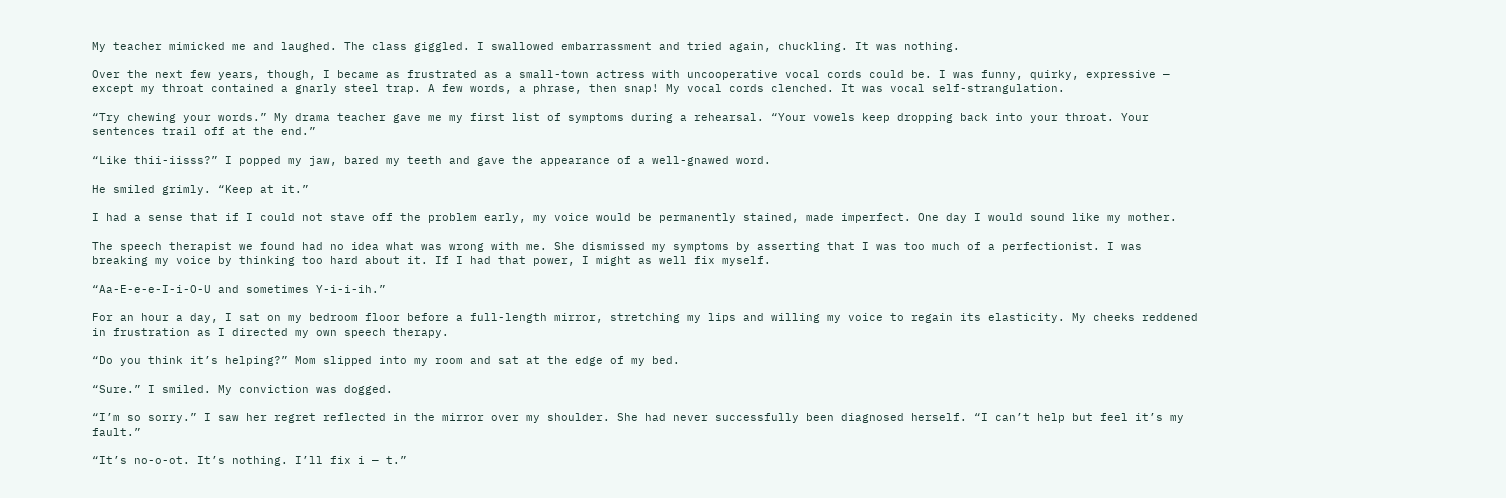My teacher mimicked me and laughed. The class giggled. I swallowed embarrassment and tried again, chuckling. It was nothing.

Over the next few years, though, I became as frustrated as a small-town actress with uncooperative vocal cords could be. I was funny, quirky, expressive — except my throat contained a gnarly steel trap. A few words, a phrase, then snap! My vocal cords clenched. It was vocal self-strangulation.

“Try chewing your words.” My drama teacher gave me my first list of symptoms during a rehearsal. “Your vowels keep dropping back into your throat. Your sentences trail off at the end.”

“Like thii-iisss?” I popped my jaw, bared my teeth and gave the appearance of a well-gnawed word.

He smiled grimly. “Keep at it.”

I had a sense that if I could not stave off the problem early, my voice would be permanently stained, made imperfect. One day I would sound like my mother.

The speech therapist we found had no idea what was wrong with me. She dismissed my symptoms by asserting that I was too much of a perfectionist. I was breaking my voice by thinking too hard about it. If I had that power, I might as well fix myself.

“Aa-E-e-e-I-i-O-U and sometimes Y-i-i-ih.”

For an hour a day, I sat on my bedroom floor before a full-length mirror, stretching my lips and willing my voice to regain its elasticity. My cheeks reddened in frustration as I directed my own speech therapy.

“Do you think it’s helping?” Mom slipped into my room and sat at the edge of my bed.

“Sure.” I smiled. My conviction was dogged.

“I’m so sorry.” I saw her regret reflected in the mirror over my shoulder. She had never successfully been diagnosed herself. “I can’t help but feel it’s my fault.”

“It’s no-o-ot. It’s nothing. I’ll fix i — t.”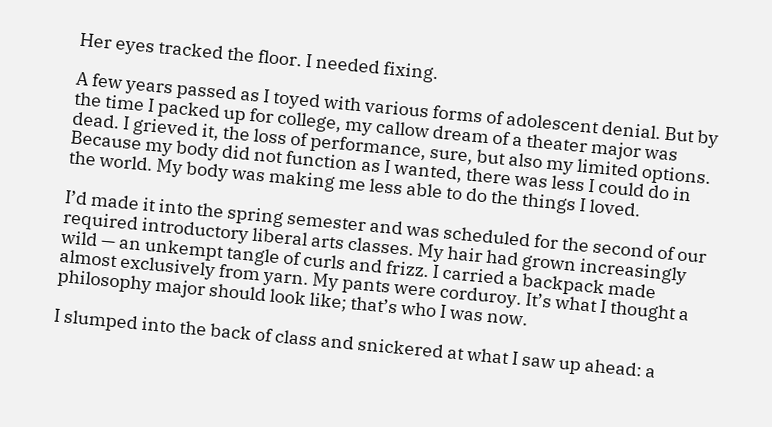Her eyes tracked the floor. I needed fixing.

A few years passed as I toyed with various forms of adolescent denial. But by the time I packed up for college, my callow dream of a theater major was dead. I grieved it, the loss of performance, sure, but also my limited options. Because my body did not function as I wanted, there was less I could do in the world. My body was making me less able to do the things I loved.

I’d made it into the spring semester and was scheduled for the second of our required introductory liberal arts classes. My hair had grown increasingly wild — an unkempt tangle of curls and frizz. I carried a backpack made almost exclusively from yarn. My pants were corduroy. It’s what I thought a philosophy major should look like; that’s who I was now.

I slumped into the back of class and snickered at what I saw up ahead: a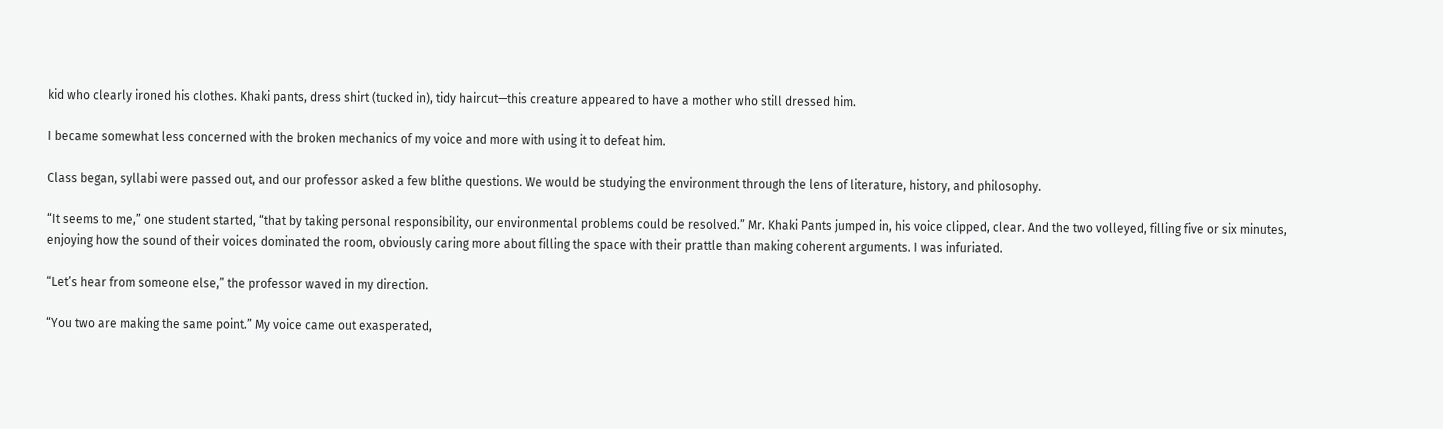kid who clearly ironed his clothes. Khaki pants, dress shirt (tucked in), tidy haircut—this creature appeared to have a mother who still dressed him.

I became somewhat less concerned with the broken mechanics of my voice and more with using it to defeat him.

Class began, syllabi were passed out, and our professor asked a few blithe questions. We would be studying the environment through the lens of literature, history, and philosophy.

“It seems to me,” one student started, “that by taking personal responsibility, our environmental problems could be resolved.” Mr. Khaki Pants jumped in, his voice clipped, clear. And the two volleyed, filling five or six minutes, enjoying how the sound of their voices dominated the room, obviously caring more about filling the space with their prattle than making coherent arguments. I was infuriated.

“Let’s hear from someone else,” the professor waved in my direction.

“You two are making the same point.” My voice came out exasperated,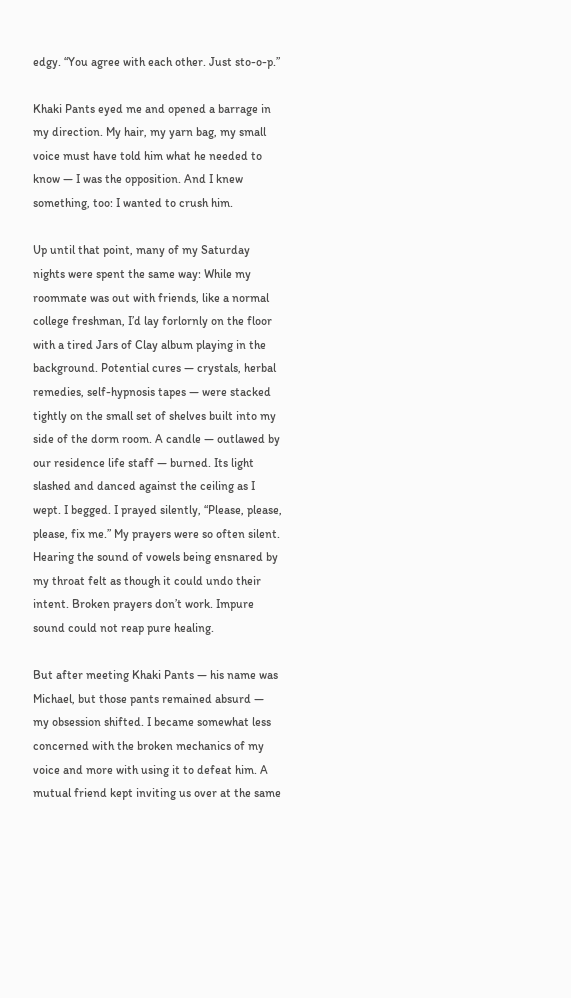edgy. “You agree with each other. Just sto-o-p.”

Khaki Pants eyed me and opened a barrage in my direction. My hair, my yarn bag, my small voice must have told him what he needed to know — I was the opposition. And I knew something, too: I wanted to crush him.

Up until that point, many of my Saturday nights were spent the same way: While my roommate was out with friends, like a normal college freshman, I’d lay forlornly on the floor with a tired Jars of Clay album playing in the background. Potential cures — crystals, herbal remedies, self-hypnosis tapes — were stacked tightly on the small set of shelves built into my side of the dorm room. A candle — outlawed by our residence life staff — burned. Its light slashed and danced against the ceiling as I wept. I begged. I prayed silently, “Please, please, please, fix me.” My prayers were so often silent. Hearing the sound of vowels being ensnared by my throat felt as though it could undo their intent. Broken prayers don’t work. Impure sound could not reap pure healing.

But after meeting Khaki Pants — his name was Michael, but those pants remained absurd — my obsession shifted. I became somewhat less concerned with the broken mechanics of my voice and more with using it to defeat him. A mutual friend kept inviting us over at the same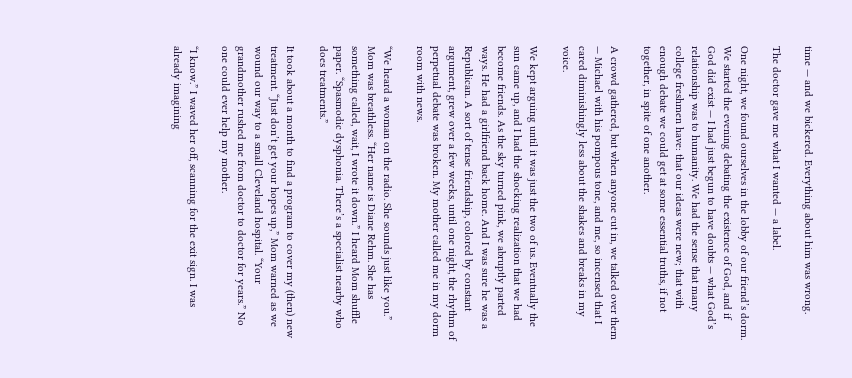time — and we bickered. Everything about him was wrong.

The doctor gave me what I wanted — a label.

One night, we found ourselves in the lobby of our friend’s dorm. We started the evening debating the existence of God, and if God did exist — I had just begun to have doubts — what God’s relationship was to humanity. We had the sense that many college freshmen have: that our ideas were new; that with enough debate we could get at some essential truths, if not together, in spite of one another.

A crowd gathered, but when anyone cut in, we talked over them — Michael with his pompous tone, and me, so incensed that I cared diminishingly less about the shakes and breaks in my voice.

We kept arguing until it was just the two of us. Eventually the sun came up, and I had the shocking realization that we had become friends. As the sky turned pink, we abruptly parted ways. He had a girlfriend back home. And I was sure he was a Republican. A sort of tense friendship, colored by constant argument, grew over a few weeks, until one night, the rhythm of perpetual debate was broken. My mother called me in my dorm room with news.

“We heard a woman on the radio. She sounds just like you.” Mom was breathless. “Her name is Diane Rehm. She has something called, wait, I wrote it down.” I heard Mom shuffle paper. “Spasmodic dysphonia. There’s a specialist nearby who does treatments.”

It took about a month to find a program to cover my (then) new treatment. “Just don’t get your hopes up,” Mom warned as we wound our way to a small Cleveland hospital. “Your grandmother rushed me from doctor to doctor for years.” No one could ever help my mother.

“I know.” I waved her off, scanning for the exit sign. I was already imagining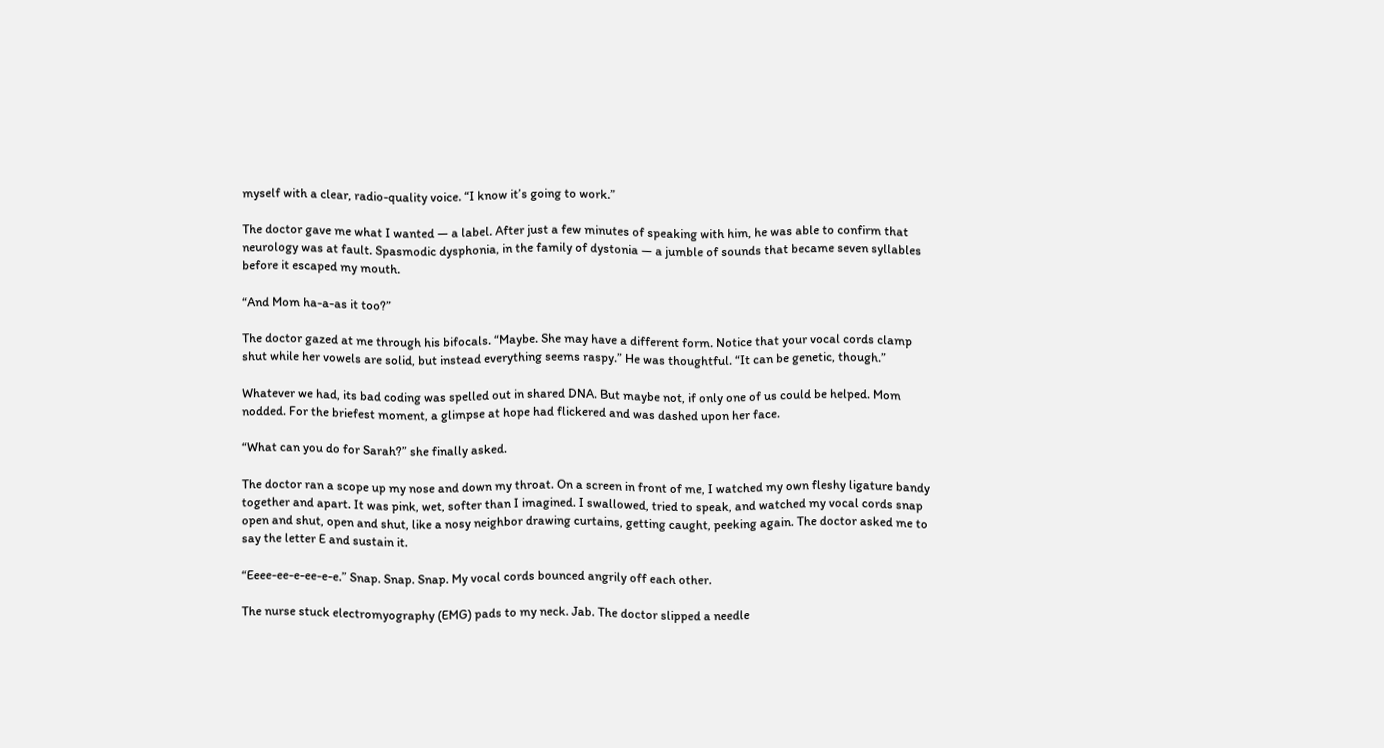myself with a clear, radio-quality voice. “I know it’s going to work.”

The doctor gave me what I wanted — a label. After just a few minutes of speaking with him, he was able to confirm that neurology was at fault. Spasmodic dysphonia, in the family of dystonia — a jumble of sounds that became seven syllables before it escaped my mouth.

“And Mom ha-a-as it too?”

The doctor gazed at me through his bifocals. “Maybe. She may have a different form. Notice that your vocal cords clamp shut while her vowels are solid, but instead everything seems raspy.” He was thoughtful. “It can be genetic, though.”

Whatever we had, its bad coding was spelled out in shared DNA. But maybe not, if only one of us could be helped. Mom nodded. For the briefest moment, a glimpse at hope had flickered and was dashed upon her face.

“What can you do for Sarah?” she finally asked.

The doctor ran a scope up my nose and down my throat. On a screen in front of me, I watched my own fleshy ligature bandy together and apart. It was pink, wet, softer than I imagined. I swallowed, tried to speak, and watched my vocal cords snap open and shut, open and shut, like a nosy neighbor drawing curtains, getting caught, peeking again. The doctor asked me to say the letter E and sustain it.

“Eeee-ee-e-ee-e-e.” Snap. Snap. Snap. My vocal cords bounced angrily off each other.

The nurse stuck electromyography (EMG) pads to my neck. Jab. The doctor slipped a needle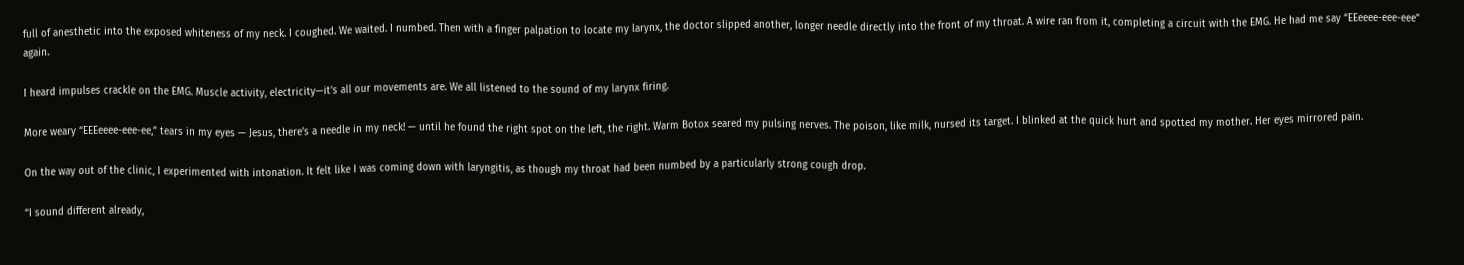full of anesthetic into the exposed whiteness of my neck. I coughed. We waited. I numbed. Then with a finger palpation to locate my larynx, the doctor slipped another, longer needle directly into the front of my throat. A wire ran from it, completing a circuit with the EMG. He had me say “EEeeee-eee-eee” again.

I heard impulses crackle on the EMG. Muscle activity, electricity—it’s all our movements are. We all listened to the sound of my larynx firing.

More weary “EEEeeee-eee-ee,” tears in my eyes — Jesus, there’s a needle in my neck! — until he found the right spot on the left, the right. Warm Botox seared my pulsing nerves. The poison, like milk, nursed its target. I blinked at the quick hurt and spotted my mother. Her eyes mirrored pain.

On the way out of the clinic, I experimented with intonation. It felt like I was coming down with laryngitis, as though my throat had been numbed by a particularly strong cough drop.

“I sound different already,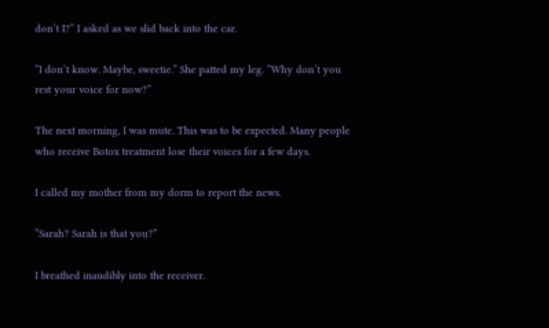don’t I?” I asked as we slid back into the car.

“I don’t know. Maybe, sweetie.” She patted my leg. “Why don’t you rest your voice for now?”

The next morning, I was mute. This was to be expected. Many people who receive Botox treatment lose their voices for a few days.

I called my mother from my dorm to report the news.

“Sarah? Sarah is that you?”

I breathed inaudibly into the receiver.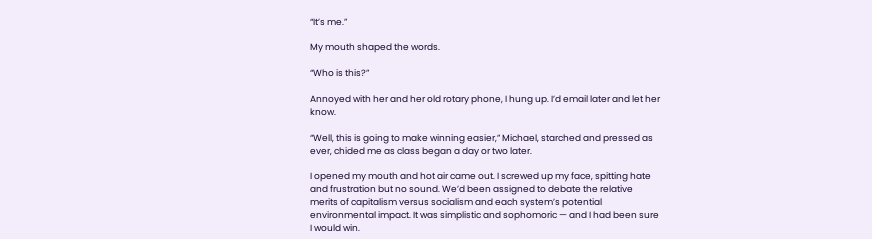“It’s me.”

My mouth shaped the words.

“Who is this?”

Annoyed with her and her old rotary phone, I hung up. I’d email later and let her know.

“Well, this is going to make winning easier,” Michael, starched and pressed as ever, chided me as class began a day or two later.

I opened my mouth and hot air came out. I screwed up my face, spitting hate and frustration but no sound. We’d been assigned to debate the relative merits of capitalism versus socialism and each system’s potential environmental impact. It was simplistic and sophomoric — and I had been sure I would win.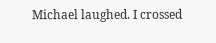Michael laughed. I crossed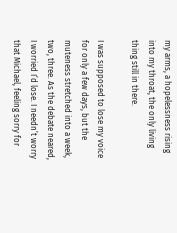my arms, a hopelessness rising into my throat, the only living thing still in there.

I was supposed to lose my voice for only a few days, but the muteness stretched into a week, two, three. As the debate neared, I worried I’d lose. I needn’t worry that Michael, feeling sorry for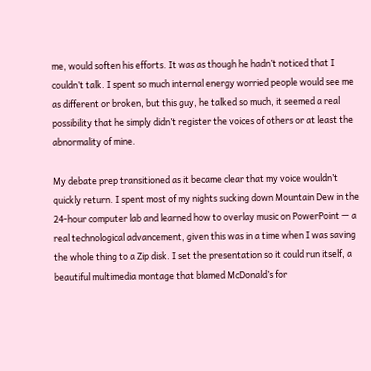me, would soften his efforts. It was as though he hadn’t noticed that I couldn’t talk. I spent so much internal energy worried people would see me as different or broken, but this guy, he talked so much, it seemed a real possibility that he simply didn’t register the voices of others or at least the abnormality of mine.

My debate prep transitioned as it became clear that my voice wouldn’t quickly return. I spent most of my nights sucking down Mountain Dew in the 24-hour computer lab and learned how to overlay music on PowerPoint — a real technological advancement, given this was in a time when I was saving the whole thing to a Zip disk. I set the presentation so it could run itself, a beautiful multimedia montage that blamed McDonald’s for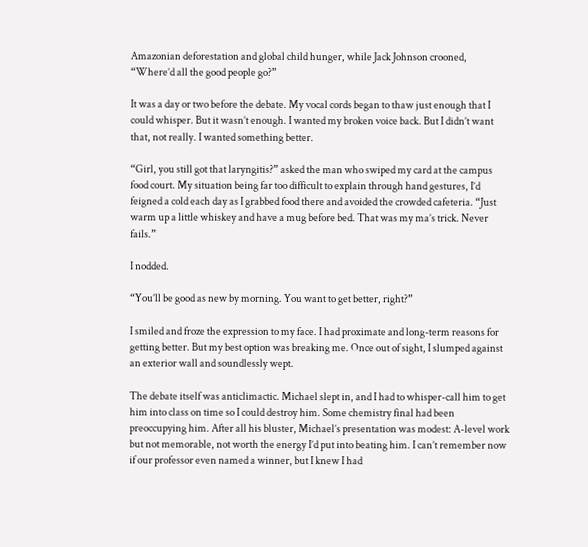Amazonian deforestation and global child hunger, while Jack Johnson crooned, “Where’d all the good people go?”

It was a day or two before the debate. My vocal cords began to thaw just enough that I could whisper. But it wasn’t enough. I wanted my broken voice back. But I didn’t want that, not really. I wanted something better.

“Girl, you still got that laryngitis?” asked the man who swiped my card at the campus food court. My situation being far too difficult to explain through hand gestures, I’d feigned a cold each day as I grabbed food there and avoided the crowded cafeteria. “Just warm up a little whiskey and have a mug before bed. That was my ma’s trick. Never fails.”

I nodded.

“You’ll be good as new by morning. You want to get better, right?”

I smiled and froze the expression to my face. I had proximate and long-term reasons for getting better. But my best option was breaking me. Once out of sight, I slumped against an exterior wall and soundlessly wept.

The debate itself was anticlimactic. Michael slept in, and I had to whisper-call him to get him into class on time so I could destroy him. Some chemistry final had been preoccupying him. After all his bluster, Michael’s presentation was modest: A-level work but not memorable, not worth the energy I’d put into beating him. I can’t remember now if our professor even named a winner, but I knew I had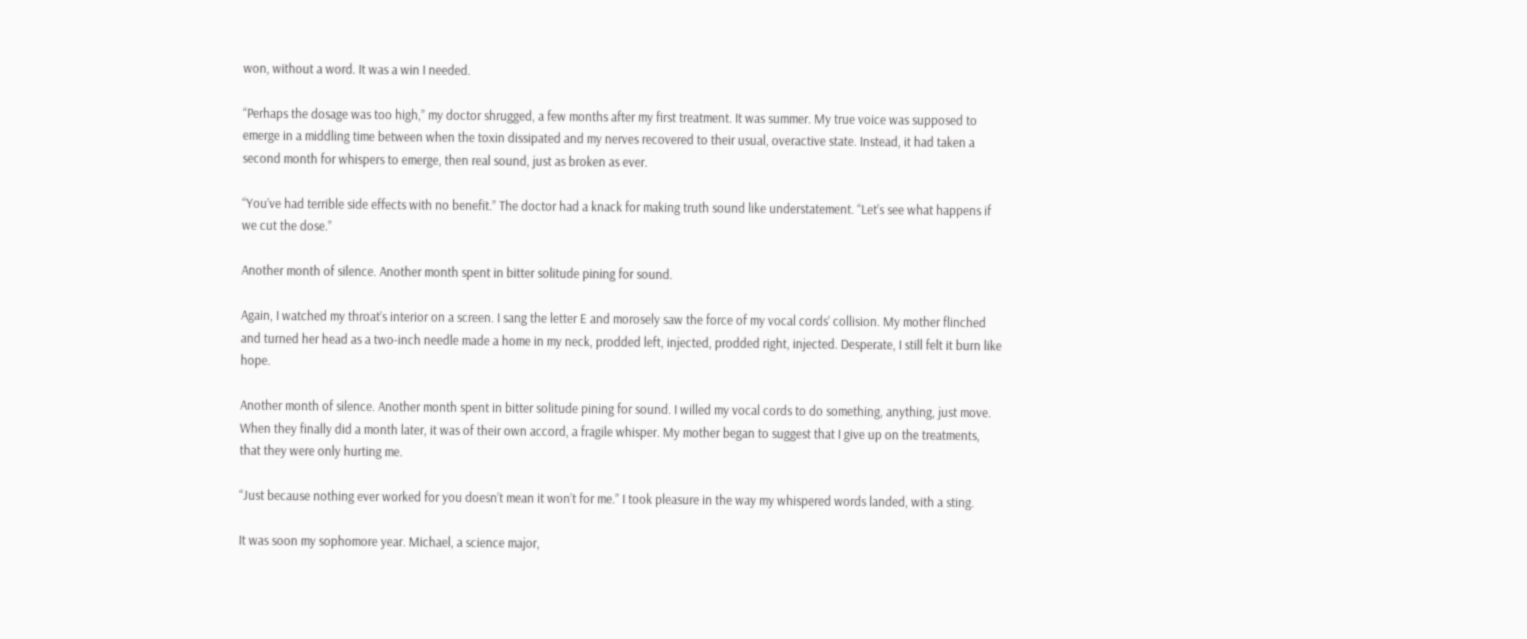won, without a word. It was a win I needed.

“Perhaps the dosage was too high,” my doctor shrugged, a few months after my first treatment. It was summer. My true voice was supposed to emerge in a middling time between when the toxin dissipated and my nerves recovered to their usual, overactive state. Instead, it had taken a second month for whispers to emerge, then real sound, just as broken as ever.

“You’ve had terrible side effects with no benefit.” The doctor had a knack for making truth sound like understatement. “Let’s see what happens if we cut the dose.”

Another month of silence. Another month spent in bitter solitude pining for sound.

Again, I watched my throat’s interior on a screen. I sang the letter E and morosely saw the force of my vocal cords’ collision. My mother flinched and turned her head as a two-inch needle made a home in my neck, prodded left, injected, prodded right, injected. Desperate, I still felt it burn like hope.

Another month of silence. Another month spent in bitter solitude pining for sound. I willed my vocal cords to do something, anything, just move. When they finally did a month later, it was of their own accord, a fragile whisper. My mother began to suggest that I give up on the treatments, that they were only hurting me.

“Just because nothing ever worked for you doesn’t mean it won’t for me.” I took pleasure in the way my whispered words landed, with a sting.

It was soon my sophomore year. Michael, a science major,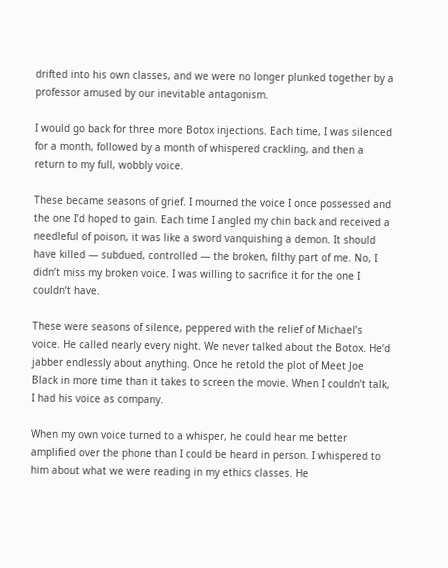drifted into his own classes, and we were no longer plunked together by a professor amused by our inevitable antagonism.

I would go back for three more Botox injections. Each time, I was silenced for a month, followed by a month of whispered crackling, and then a return to my full, wobbly voice.

These became seasons of grief. I mourned the voice I once possessed and the one I’d hoped to gain. Each time I angled my chin back and received a needleful of poison, it was like a sword vanquishing a demon. It should have killed — subdued, controlled — the broken, filthy part of me. No, I didn’t miss my broken voice. I was willing to sacrifice it for the one I couldn’t have.

These were seasons of silence, peppered with the relief of Michael’s voice. He called nearly every night. We never talked about the Botox. He’d jabber endlessly about anything. Once he retold the plot of Meet Joe Black in more time than it takes to screen the movie. When I couldn’t talk, I had his voice as company.

When my own voice turned to a whisper, he could hear me better amplified over the phone than I could be heard in person. I whispered to him about what we were reading in my ethics classes. He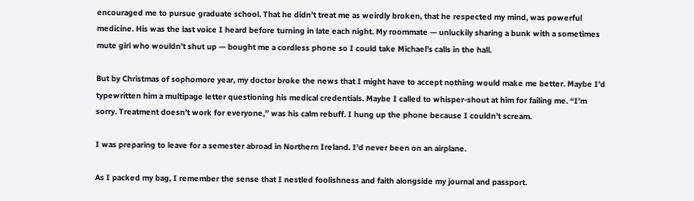encouraged me to pursue graduate school. That he didn’t treat me as weirdly broken, that he respected my mind, was powerful medicine. His was the last voice I heard before turning in late each night. My roommate — unluckily sharing a bunk with a sometimes mute girl who wouldn’t shut up — bought me a cordless phone so I could take Michael’s calls in the hall.

But by Christmas of sophomore year, my doctor broke the news that I might have to accept nothing would make me better. Maybe I’d typewritten him a multipage letter questioning his medical credentials. Maybe I called to whisper-shout at him for failing me. “I’m sorry. Treatment doesn’t work for everyone,” was his calm rebuff. I hung up the phone because I couldn’t scream.

I was preparing to leave for a semester abroad in Northern Ireland. I’d never been on an airplane.

As I packed my bag, I remember the sense that I nestled foolishness and faith alongside my journal and passport.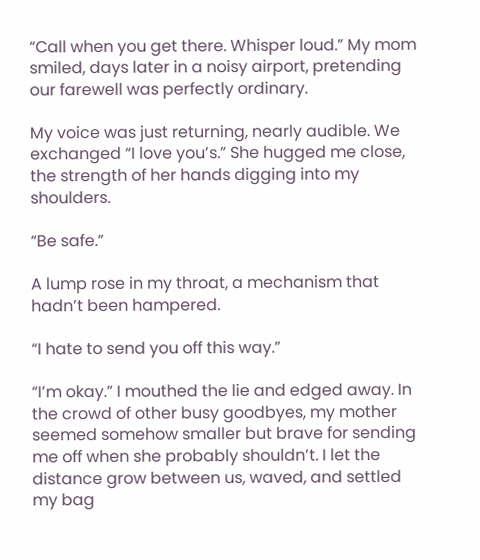“Call when you get there. Whisper loud.” My mom smiled, days later in a noisy airport, pretending our farewell was perfectly ordinary.

My voice was just returning, nearly audible. We exchanged “I love you’s.” She hugged me close, the strength of her hands digging into my shoulders.

“Be safe.”

A lump rose in my throat, a mechanism that hadn’t been hampered.

“I hate to send you off this way.”

“I’m okay.” I mouthed the lie and edged away. In the crowd of other busy goodbyes, my mother seemed somehow smaller but brave for sending me off when she probably shouldn’t. I let the distance grow between us, waved, and settled my bag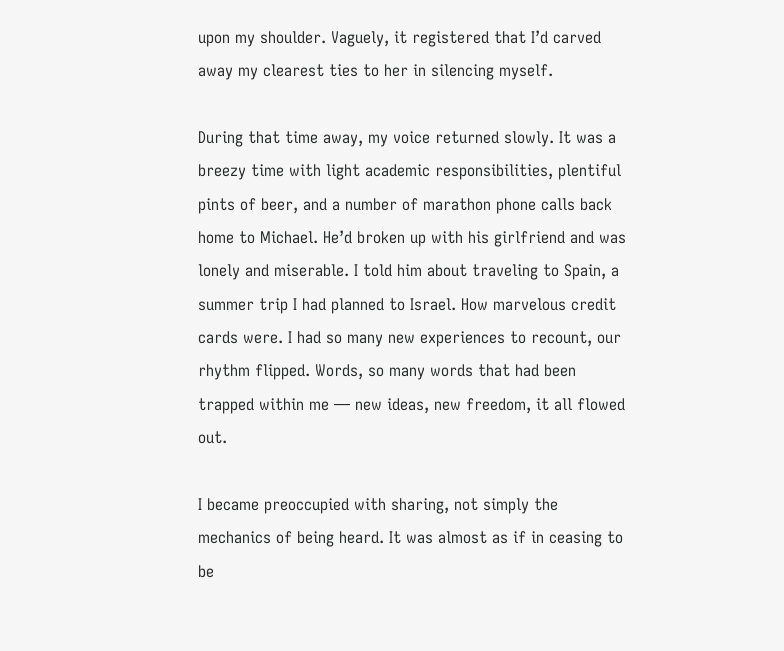upon my shoulder. Vaguely, it registered that I’d carved away my clearest ties to her in silencing myself.

During that time away, my voice returned slowly. It was a breezy time with light academic responsibilities, plentiful pints of beer, and a number of marathon phone calls back home to Michael. He’d broken up with his girlfriend and was lonely and miserable. I told him about traveling to Spain, a summer trip I had planned to Israel. How marvelous credit cards were. I had so many new experiences to recount, our rhythm flipped. Words, so many words that had been trapped within me — new ideas, new freedom, it all flowed out.

I became preoccupied with sharing, not simply the mechanics of being heard. It was almost as if in ceasing to be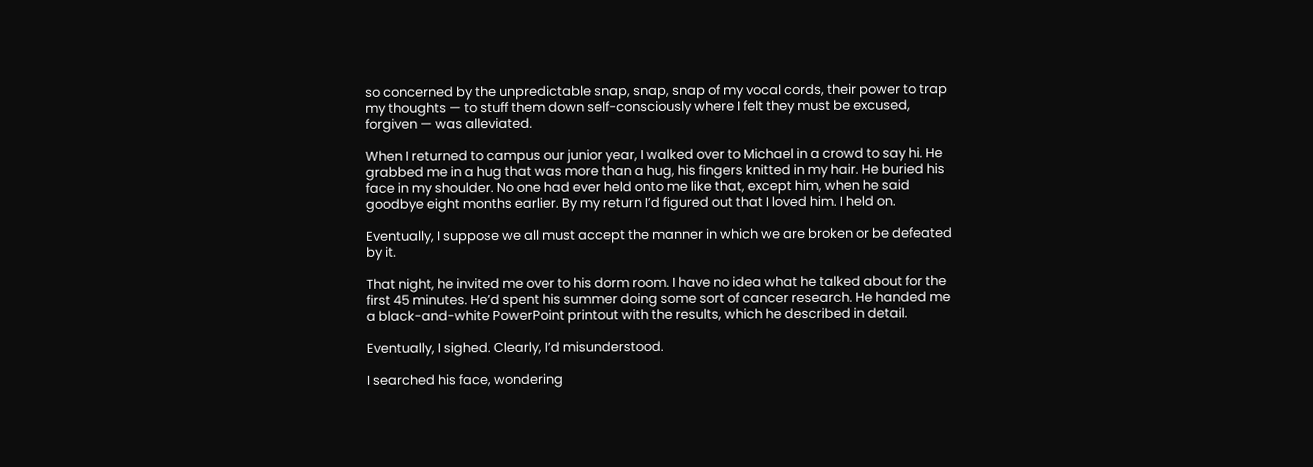so concerned by the unpredictable snap, snap, snap of my vocal cords, their power to trap my thoughts — to stuff them down self-consciously where I felt they must be excused, forgiven — was alleviated.

When I returned to campus our junior year, I walked over to Michael in a crowd to say hi. He grabbed me in a hug that was more than a hug, his fingers knitted in my hair. He buried his face in my shoulder. No one had ever held onto me like that, except him, when he said goodbye eight months earlier. By my return I’d figured out that I loved him. I held on.

Eventually, I suppose we all must accept the manner in which we are broken or be defeated by it.

That night, he invited me over to his dorm room. I have no idea what he talked about for the first 45 minutes. He’d spent his summer doing some sort of cancer research. He handed me a black-and-white PowerPoint printout with the results, which he described in detail.

Eventually, I sighed. Clearly, I’d misunderstood.

I searched his face, wondering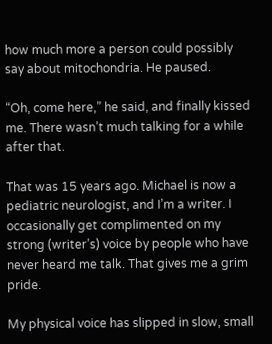how much more a person could possibly say about mitochondria. He paused.

“Oh, come here,” he said, and finally kissed me. There wasn’t much talking for a while after that.

That was 15 years ago. Michael is now a pediatric neurologist, and I’m a writer. I occasionally get complimented on my strong (writer’s) voice by people who have never heard me talk. That gives me a grim pride.

My physical voice has slipped in slow, small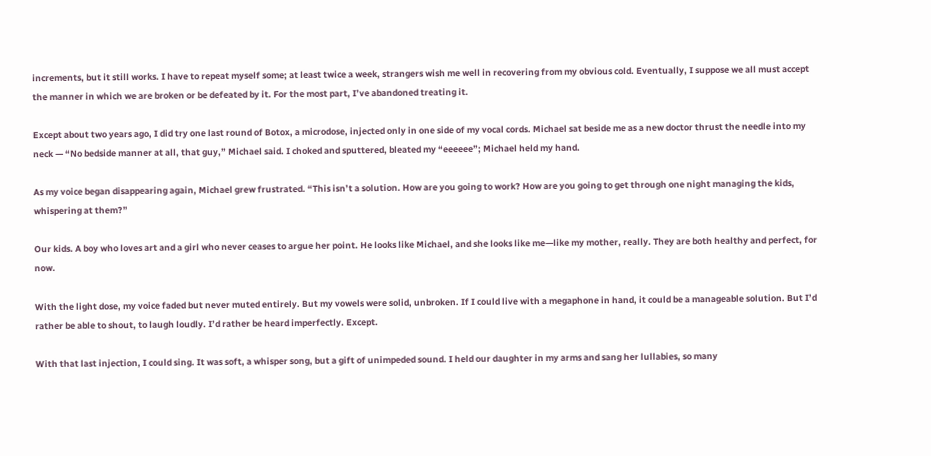increments, but it still works. I have to repeat myself some; at least twice a week, strangers wish me well in recovering from my obvious cold. Eventually, I suppose we all must accept the manner in which we are broken or be defeated by it. For the most part, I’ve abandoned treating it.

Except about two years ago, I did try one last round of Botox, a microdose, injected only in one side of my vocal cords. Michael sat beside me as a new doctor thrust the needle into my neck — “No bedside manner at all, that guy,” Michael said. I choked and sputtered, bleated my “eeeeee”; Michael held my hand.

As my voice began disappearing again, Michael grew frustrated. “This isn’t a solution. How are you going to work? How are you going to get through one night managing the kids, whispering at them?”

Our kids. A boy who loves art and a girl who never ceases to argue her point. He looks like Michael, and she looks like me—like my mother, really. They are both healthy and perfect, for now.

With the light dose, my voice faded but never muted entirely. But my vowels were solid, unbroken. If I could live with a megaphone in hand, it could be a manageable solution. But I’d rather be able to shout, to laugh loudly. I’d rather be heard imperfectly. Except.

With that last injection, I could sing. It was soft, a whisper song, but a gift of unimpeded sound. I held our daughter in my arms and sang her lullabies, so many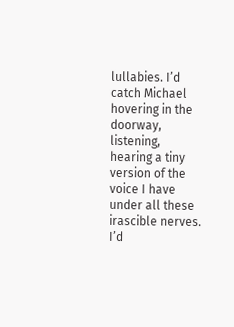lullabies. I’d catch Michael hovering in the doorway, listening, hearing a tiny version of the voice I have under all these irascible nerves. I’d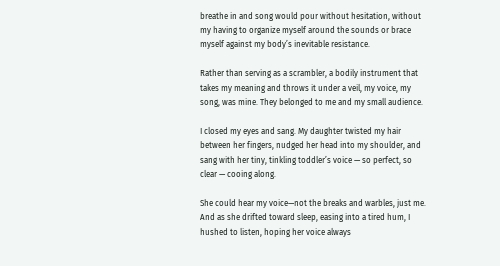breathe in and song would pour without hesitation, without my having to organize myself around the sounds or brace myself against my body’s inevitable resistance.

Rather than serving as a scrambler, a bodily instrument that takes my meaning and throws it under a veil, my voice, my song, was mine. They belonged to me and my small audience.

I closed my eyes and sang. My daughter twisted my hair between her fingers, nudged her head into my shoulder, and sang with her tiny, tinkling toddler’s voice — so perfect, so clear — cooing along.

She could hear my voice—not the breaks and warbles, just me. And as she drifted toward sleep, easing into a tired hum, I hushed to listen, hoping her voice always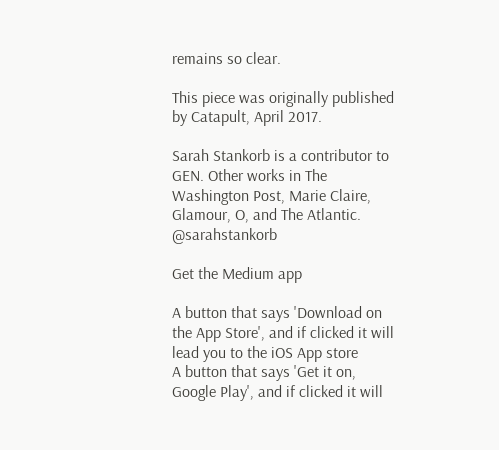remains so clear.

This piece was originally published by Catapult, April 2017.

Sarah Stankorb is a contributor to GEN. Other works in The Washington Post, Marie Claire, Glamour, O, and The Atlantic. @sarahstankorb

Get the Medium app

A button that says 'Download on the App Store', and if clicked it will lead you to the iOS App store
A button that says 'Get it on, Google Play', and if clicked it will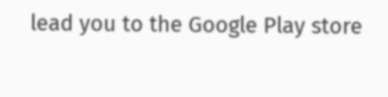lead you to the Google Play store